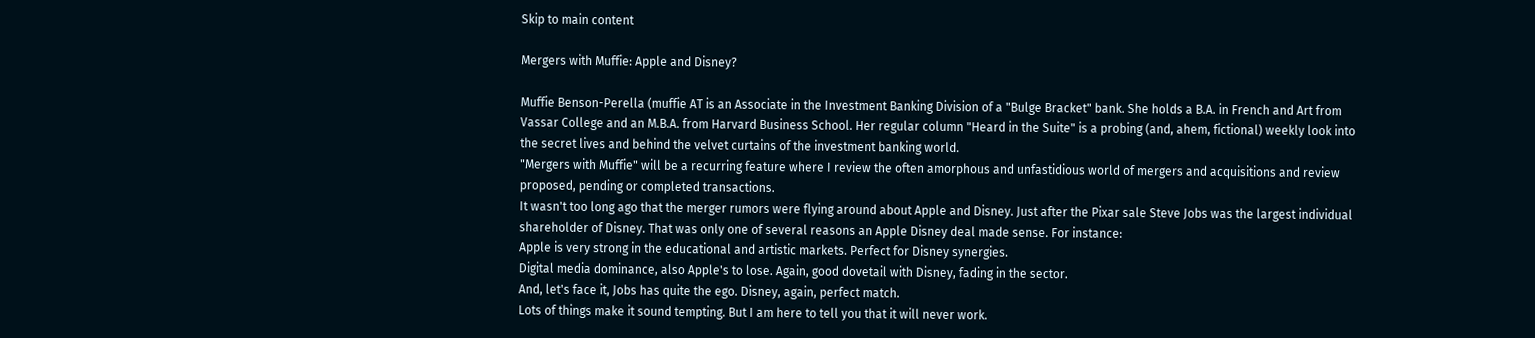Skip to main content

Mergers with Muffie: Apple and Disney?

Muffie Benson-Perella (muffie AT is an Associate in the Investment Banking Division of a "Bulge Bracket" bank. She holds a B.A. in French and Art from Vassar College and an M.B.A. from Harvard Business School. Her regular column "Heard in the Suite" is a probing (and, ahem, fictional) weekly look into the secret lives and behind the velvet curtains of the investment banking world.
"Mergers with Muffie" will be a recurring feature where I review the often amorphous and unfastidious world of mergers and acquisitions and review proposed, pending or completed transactions.
It wasn't too long ago that the merger rumors were flying around about Apple and Disney. Just after the Pixar sale Steve Jobs was the largest individual shareholder of Disney. That was only one of several reasons an Apple Disney deal made sense. For instance:
Apple is very strong in the educational and artistic markets. Perfect for Disney synergies.
Digital media dominance, also Apple's to lose. Again, good dovetail with Disney, fading in the sector.
And, let's face it, Jobs has quite the ego. Disney, again, perfect match.
Lots of things make it sound tempting. But I am here to tell you that it will never work.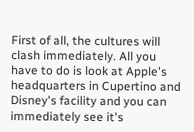First of all, the cultures will clash immediately. All you have to do is look at Apple's headquarters in Cupertino and Disney's facility and you can immediately see it's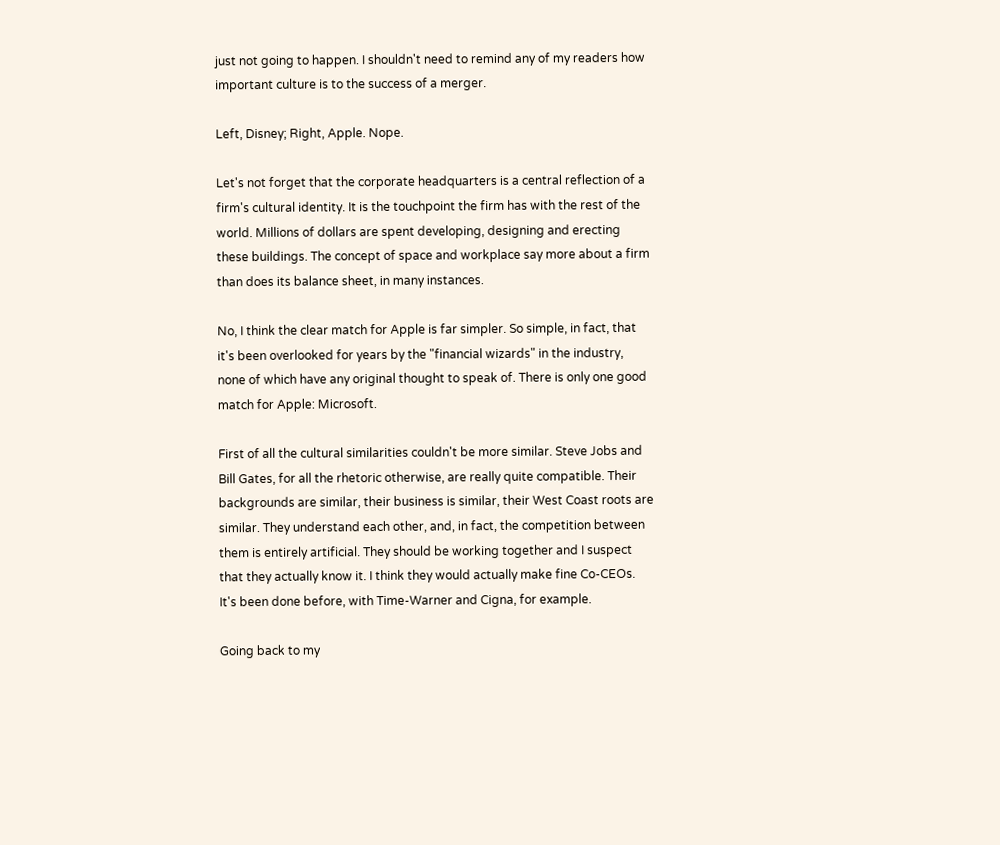just not going to happen. I shouldn't need to remind any of my readers how important culture is to the success of a merger.

Left, Disney; Right, Apple. Nope.

Let's not forget that the corporate headquarters is a central reflection of a firm's cultural identity. It is the touchpoint the firm has with the rest of the world. Millions of dollars are spent developing, designing and erecting these buildings. The concept of space and workplace say more about a firm than does its balance sheet, in many instances.

No, I think the clear match for Apple is far simpler. So simple, in fact, that it's been overlooked for years by the "financial wizards" in the industry, none of which have any original thought to speak of. There is only one good match for Apple: Microsoft.

First of all the cultural similarities couldn't be more similar. Steve Jobs and Bill Gates, for all the rhetoric otherwise, are really quite compatible. Their backgrounds are similar, their business is similar, their West Coast roots are similar. They understand each other, and, in fact, the competition between them is entirely artificial. They should be working together and I suspect that they actually know it. I think they would actually make fine Co-CEOs. It's been done before, with Time-Warner and Cigna, for example.

Going back to my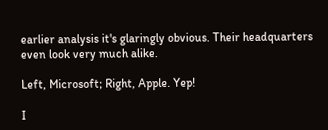earlier analysis it's glaringly obvious. Their headquarters even look very much alike.

Left, Microsoft; Right, Apple. Yep!

I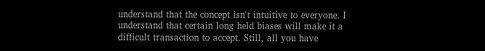understand that the concept isn't intuitive to everyone. I understand that certain long held biases will make it a difficult transaction to accept. Still, all you have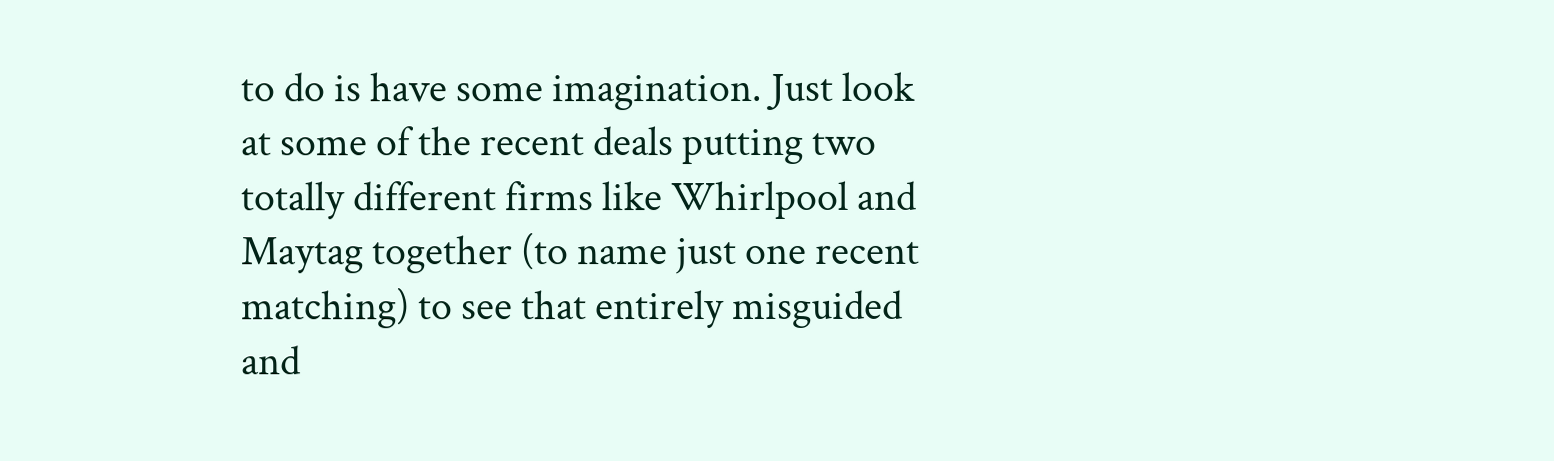to do is have some imagination. Just look at some of the recent deals putting two totally different firms like Whirlpool and Maytag together (to name just one recent matching) to see that entirely misguided and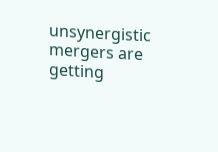unsynergistic mergers are getting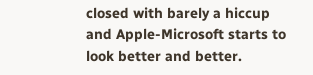closed with barely a hiccup and Apple-Microsoft starts to look better and better.